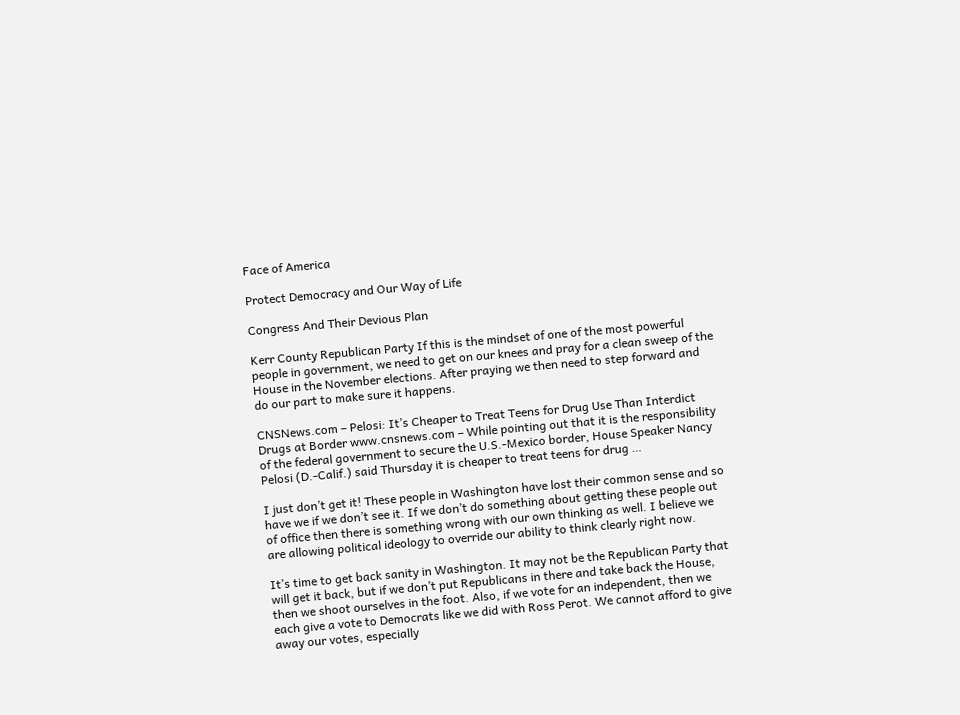Face of America

Protect Democracy and Our Way of Life

Congress And Their Devious Plan

Kerr County Republican Party If this is the mindset of one of the most powerful people in government, we need to get on our knees and pray for a clean sweep of the House in the November elections. After praying we then need to step forward and do our part to make sure it happens.

CNSNews.com – Pelosi: It’s Cheaper to Treat Teens for Drug Use Than Interdict Drugs at Border www.cnsnews.com – While pointing out that it is the responsibility of the federal government to secure the U.S.-Mexico border, House Speaker Nancy Pelosi (D.-Calif.) said Thursday it is cheaper to treat teens for drug …

I just don’t get it! These people in Washington have lost their common sense and so have we if we don’t see it. If we don’t do something about getting these people out of office then there is something wrong with our own thinking as well. I believe we are allowing political ideology to override our ability to think clearly right now.

It’s time to get back sanity in Washington. It may not be the Republican Party that will get it back, but if we don’t put Republicans in there and take back the House, then we shoot ourselves in the foot. Also, if we vote for an independent, then we each give a vote to Democrats like we did with Ross Perot. We cannot afford to give away our votes, especially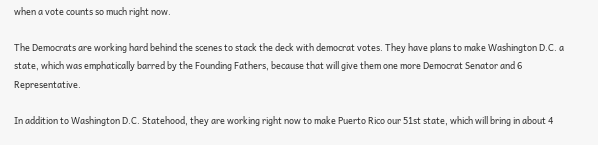when a vote counts so much right now.

The Democrats are working hard behind the scenes to stack the deck with democrat votes. They have plans to make Washington D.C. a state, which was emphatically barred by the Founding Fathers, because that will give them one more Democrat Senator and 6 Representative.

In addition to Washington D.C. Statehood, they are working right now to make Puerto Rico our 51st state, which will bring in about 4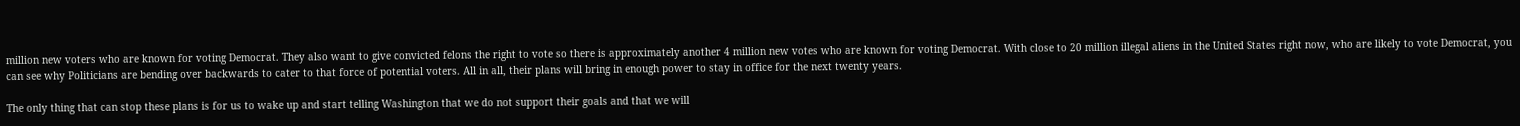million new voters who are known for voting Democrat. They also want to give convicted felons the right to vote so there is approximately another 4 million new votes who are known for voting Democrat. With close to 20 million illegal aliens in the United States right now, who are likely to vote Democrat, you can see why Politicians are bending over backwards to cater to that force of potential voters. All in all, their plans will bring in enough power to stay in office for the next twenty years.

The only thing that can stop these plans is for us to wake up and start telling Washington that we do not support their goals and that we will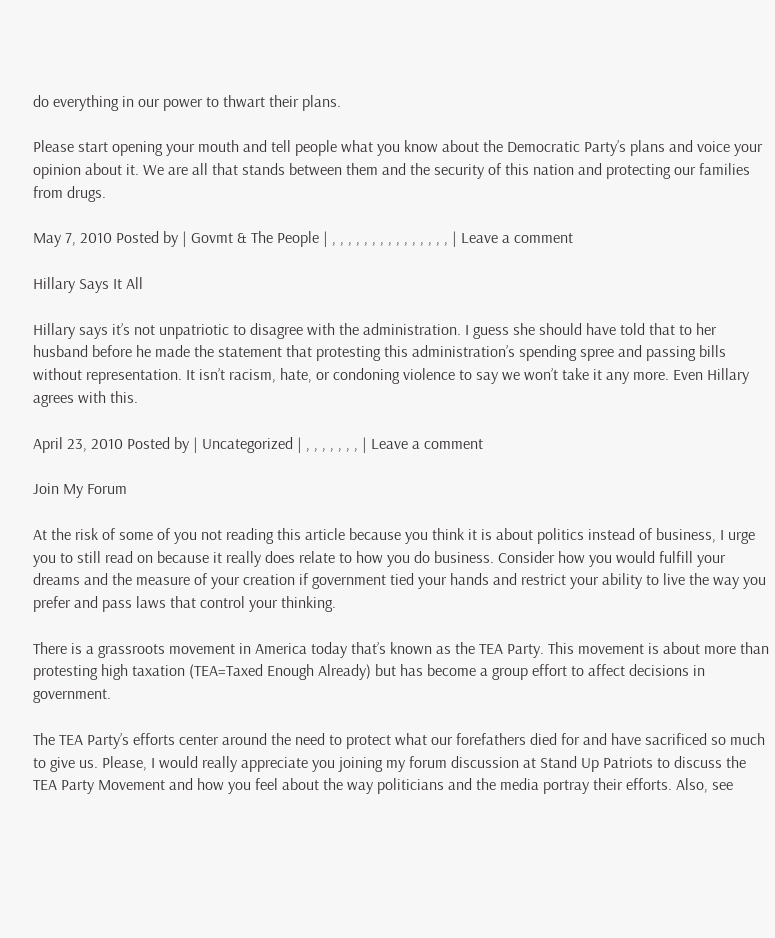do everything in our power to thwart their plans.

Please start opening your mouth and tell people what you know about the Democratic Party’s plans and voice your opinion about it. We are all that stands between them and the security of this nation and protecting our families from drugs.

May 7, 2010 Posted by | Govmt & The People | , , , , , , , , , , , , , , , | Leave a comment

Hillary Says It All

Hillary says it’s not unpatriotic to disagree with the administration. I guess she should have told that to her husband before he made the statement that protesting this administration’s spending spree and passing bills without representation. It isn’t racism, hate, or condoning violence to say we won’t take it any more. Even Hillary agrees with this.

April 23, 2010 Posted by | Uncategorized | , , , , , , , | Leave a comment

Join My Forum

At the risk of some of you not reading this article because you think it is about politics instead of business, I urge you to still read on because it really does relate to how you do business. Consider how you would fulfill your dreams and the measure of your creation if government tied your hands and restrict your ability to live the way you prefer and pass laws that control your thinking.

There is a grassroots movement in America today that’s known as the TEA Party. This movement is about more than protesting high taxation (TEA=Taxed Enough Already) but has become a group effort to affect decisions in government.

The TEA Party’s efforts center around the need to protect what our forefathers died for and have sacrificed so much to give us. Please, I would really appreciate you joining my forum discussion at Stand Up Patriots to discuss the TEA Party Movement and how you feel about the way politicians and the media portray their efforts. Also, see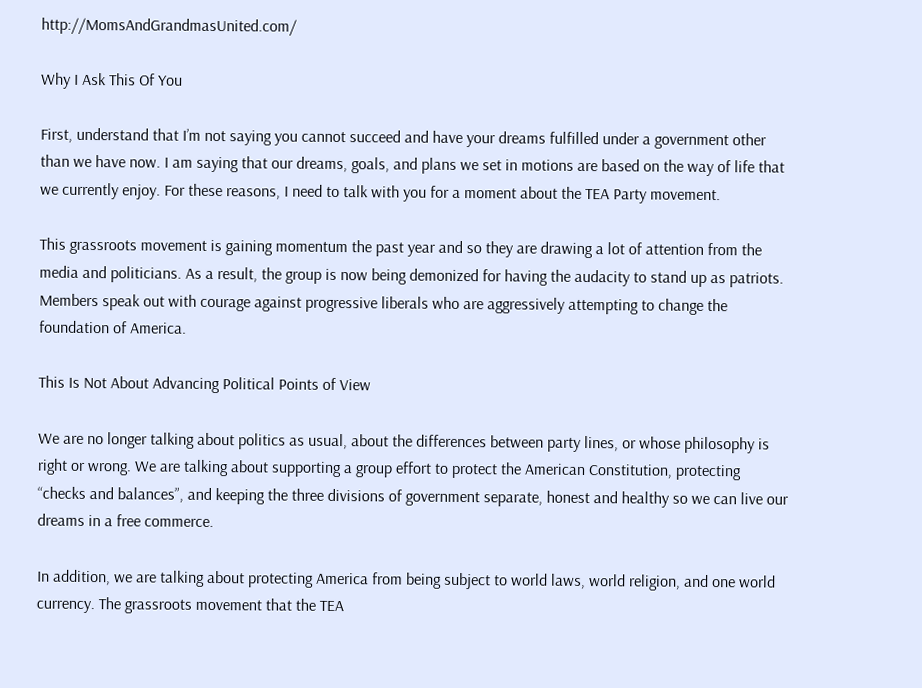http://MomsAndGrandmasUnited.com/

Why I Ask This Of You

First, understand that I’m not saying you cannot succeed and have your dreams fulfilled under a government other than we have now. I am saying that our dreams, goals, and plans we set in motions are based on the way of life that we currently enjoy. For these reasons, I need to talk with you for a moment about the TEA Party movement.

This grassroots movement is gaining momentum the past year and so they are drawing a lot of attention from the media and politicians. As a result, the group is now being demonized for having the audacity to stand up as patriots. Members speak out with courage against progressive liberals who are aggressively attempting to change the foundation of America.

This Is Not About Advancing Political Points of View

We are no longer talking about politics as usual, about the differences between party lines, or whose philosophy is right or wrong. We are talking about supporting a group effort to protect the American Constitution, protecting “checks and balances”, and keeping the three divisions of government separate, honest and healthy so we can live our dreams in a free commerce.

In addition, we are talking about protecting America from being subject to world laws, world religion, and one world currency. The grassroots movement that the TEA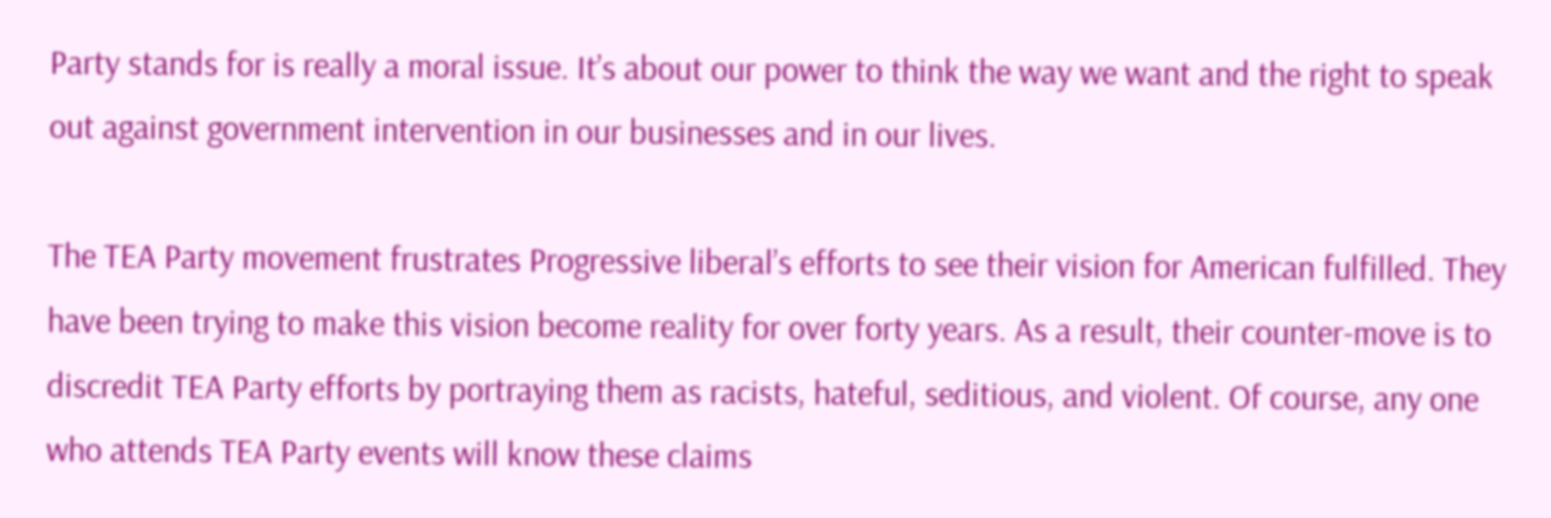Party stands for is really a moral issue. It’s about our power to think the way we want and the right to speak out against government intervention in our businesses and in our lives.

The TEA Party movement frustrates Progressive liberal’s efforts to see their vision for American fulfilled. They have been trying to make this vision become reality for over forty years. As a result, their counter-move is to discredit TEA Party efforts by portraying them as racists, hateful, seditious, and violent. Of course, any one who attends TEA Party events will know these claims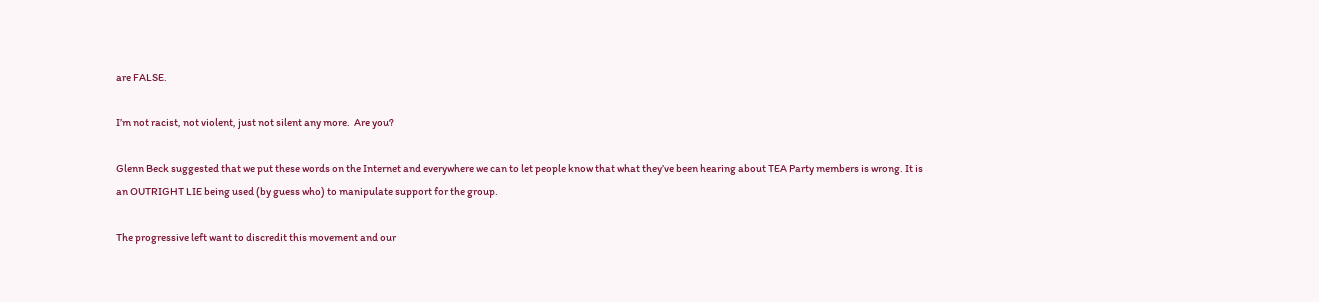are FALSE.

I’m not racist, not violent, just not silent any more.  Are you?

Glenn Beck suggested that we put these words on the Internet and everywhere we can to let people know that what they’ve been hearing about TEA Party members is wrong. It is an OUTRIGHT LIE being used (by guess who) to manipulate support for the group.

The progressive left want to discredit this movement and our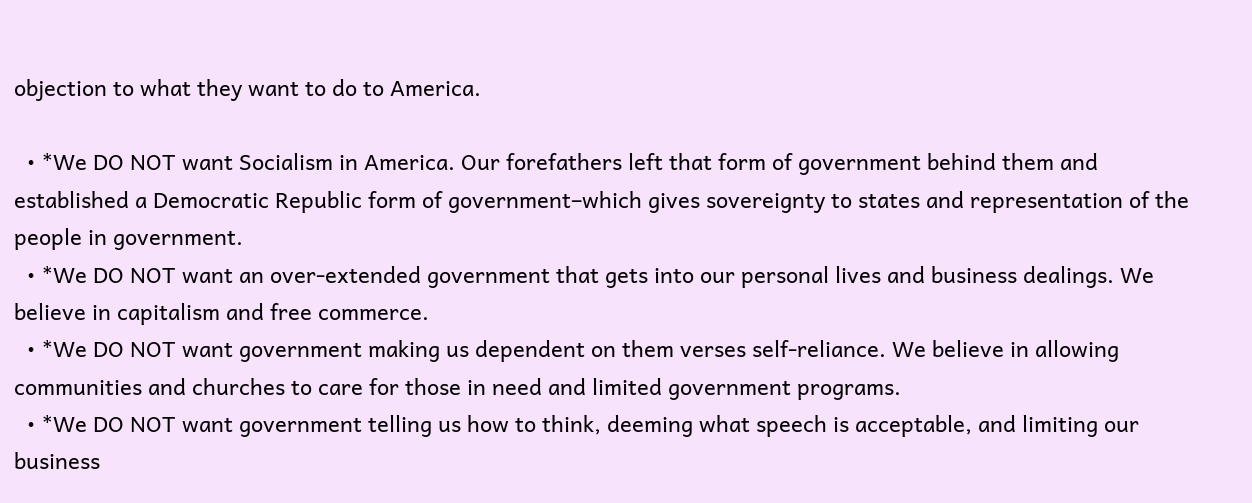objection to what they want to do to America.

  • *We DO NOT want Socialism in America. Our forefathers left that form of government behind them and established a Democratic Republic form of government–which gives sovereignty to states and representation of the people in government.
  • *We DO NOT want an over-extended government that gets into our personal lives and business dealings. We believe in capitalism and free commerce.
  • *We DO NOT want government making us dependent on them verses self-reliance. We believe in allowing communities and churches to care for those in need and limited government programs.
  • *We DO NOT want government telling us how to think, deeming what speech is acceptable, and limiting our business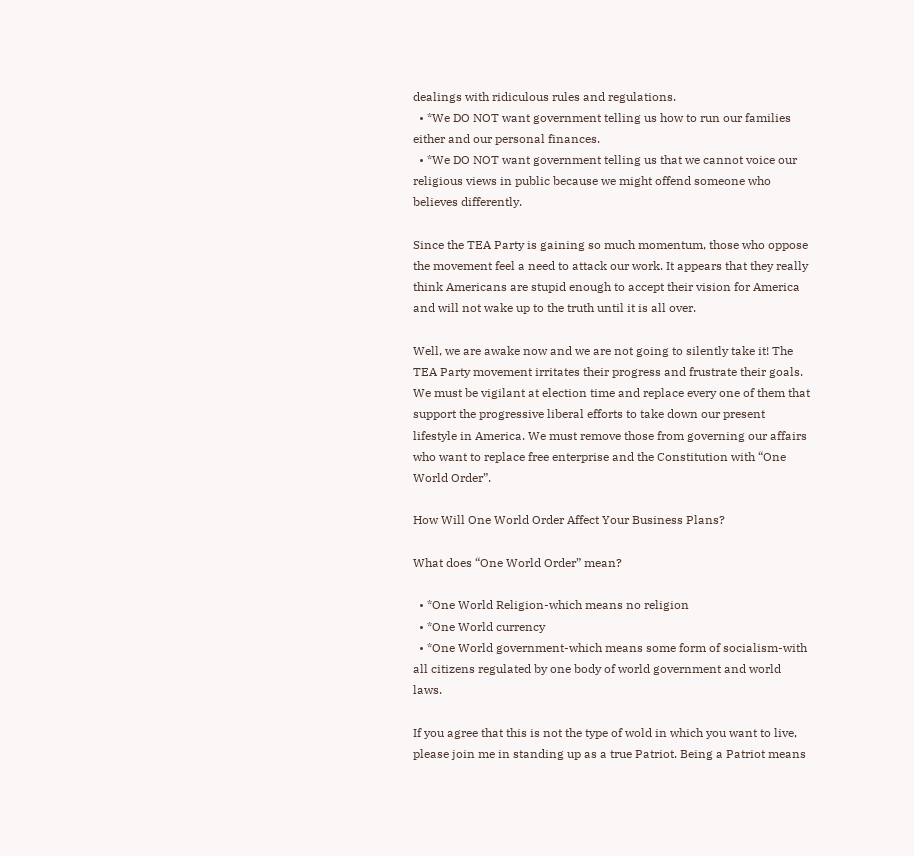dealings with ridiculous rules and regulations.
  • *We DO NOT want government telling us how to run our families either and our personal finances.
  • *We DO NOT want government telling us that we cannot voice our religious views in public because we might offend someone who believes differently.

Since the TEA Party is gaining so much momentum, those who oppose the movement feel a need to attack our work. It appears that they really think Americans are stupid enough to accept their vision for America and will not wake up to the truth until it is all over.

Well, we are awake now and we are not going to silently take it! The TEA Party movement irritates their progress and frustrate their goals. We must be vigilant at election time and replace every one of them that support the progressive liberal efforts to take down our present lifestyle in America. We must remove those from governing our affairs who want to replace free enterprise and the Constitution with “One World Order”.

How Will One World Order Affect Your Business Plans?

What does “One World Order” mean?

  • *One World Religion-which means no religion
  • *One World currency
  • *One World government-which means some form of socialism-with all citizens regulated by one body of world government and world laws.

If you agree that this is not the type of wold in which you want to live, please join me in standing up as a true Patriot. Being a Patriot means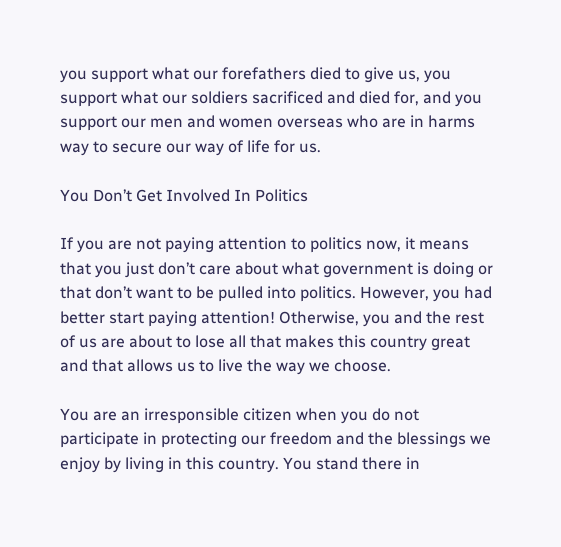you support what our forefathers died to give us, you support what our soldiers sacrificed and died for, and you support our men and women overseas who are in harms way to secure our way of life for us.

You Don’t Get Involved In Politics

If you are not paying attention to politics now, it means that you just don’t care about what government is doing or that don’t want to be pulled into politics. However, you had better start paying attention! Otherwise, you and the rest of us are about to lose all that makes this country great and that allows us to live the way we choose.

You are an irresponsible citizen when you do not participate in protecting our freedom and the blessings we enjoy by living in this country. You stand there in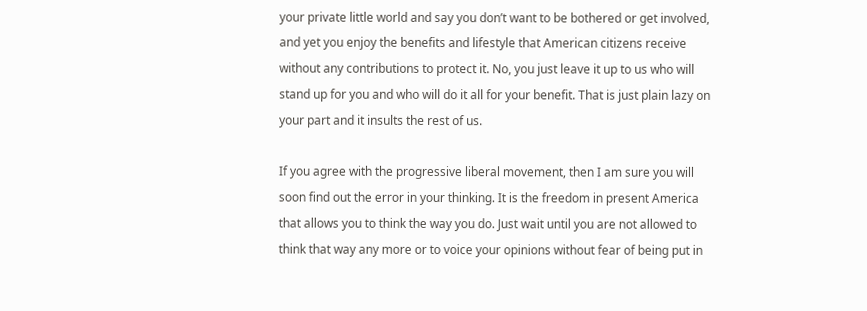your private little world and say you don’t want to be bothered or get involved, and yet you enjoy the benefits and lifestyle that American citizens receive without any contributions to protect it. No, you just leave it up to us who will stand up for you and who will do it all for your benefit. That is just plain lazy on your part and it insults the rest of us.

If you agree with the progressive liberal movement, then I am sure you will soon find out the error in your thinking. It is the freedom in present America that allows you to think the way you do. Just wait until you are not allowed to think that way any more or to voice your opinions without fear of being put in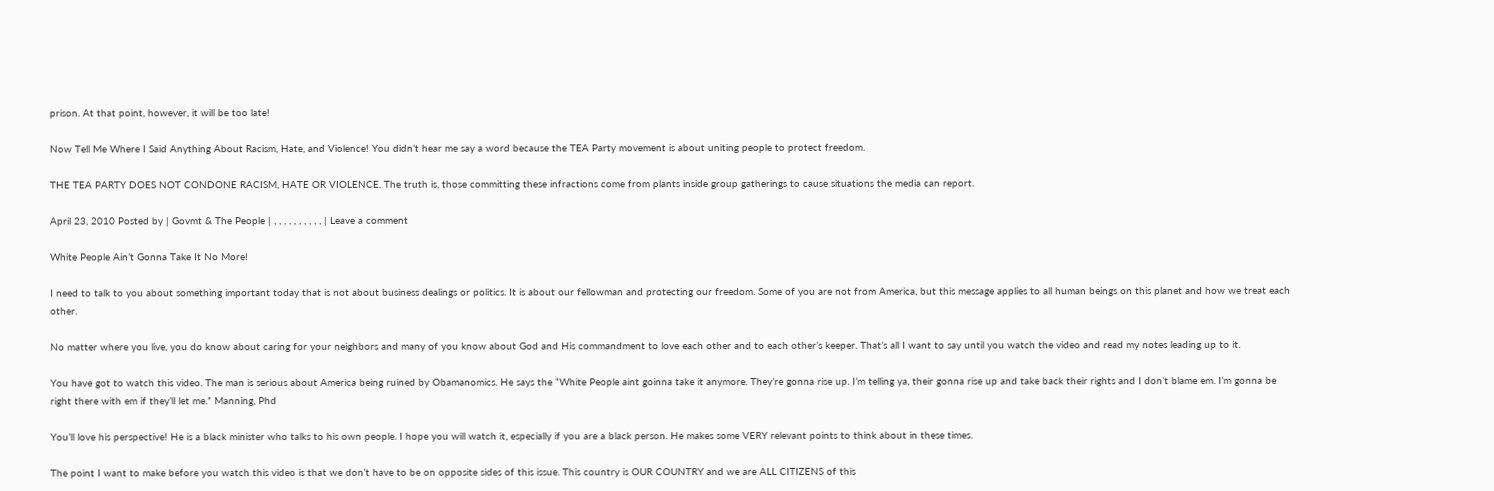prison. At that point, however, it will be too late!

Now Tell Me Where I Said Anything About Racism, Hate, and Violence! You didn’t hear me say a word because the TEA Party movement is about uniting people to protect freedom.

THE TEA PARTY DOES NOT CONDONE RACISM, HATE OR VIOLENCE. The truth is, those committing these infractions come from plants inside group gatherings to cause situations the media can report.

April 23, 2010 Posted by | Govmt & The People | , , , , , , , , , , | Leave a comment

White People Ain’t Gonna Take It No More!

I need to talk to you about something important today that is not about business dealings or politics. It is about our fellowman and protecting our freedom. Some of you are not from America, but this message applies to all human beings on this planet and how we treat each other.

No matter where you live, you do know about caring for your neighbors and many of you know about God and His commandment to love each other and to each other’s keeper. That’s all I want to say until you watch the video and read my notes leading up to it.

You have got to watch this video. The man is serious about America being ruined by Obamanomics. He says the “White People aint goinna take it anymore. They’re gonna rise up. I’m telling ya, their gonna rise up and take back their rights and I don’t blame em. I’m gonna be right there with em if they’ll let me.” Manning, Phd

You’ll love his perspective! He is a black minister who talks to his own people. I hope you will watch it, especially if you are a black person. He makes some VERY relevant points to think about in these times.

The point I want to make before you watch this video is that we don’t have to be on opposite sides of this issue. This country is OUR COUNTRY and we are ALL CITIZENS of this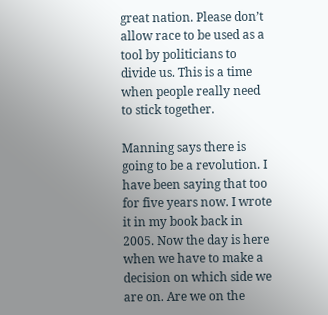great nation. Please don’t allow race to be used as a tool by politicians to divide us. This is a time when people really need to stick together.

Manning says there is going to be a revolution. I have been saying that too for five years now. I wrote it in my book back in 2005. Now the day is here when we have to make a decision on which side we are on. Are we on the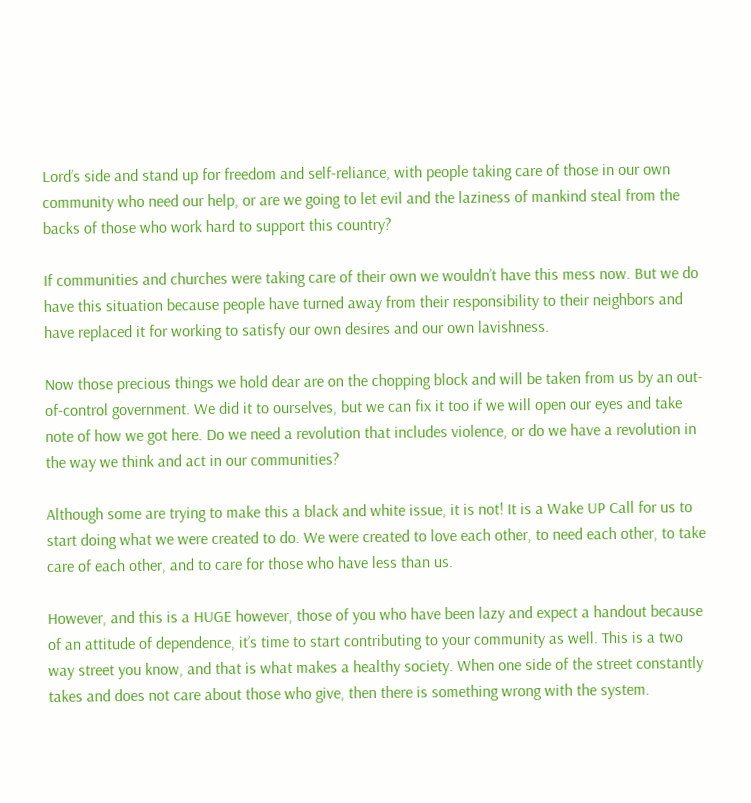Lord’s side and stand up for freedom and self-reliance, with people taking care of those in our own community who need our help, or are we going to let evil and the laziness of mankind steal from the backs of those who work hard to support this country?

If communities and churches were taking care of their own we wouldn’t have this mess now. But we do have this situation because people have turned away from their responsibility to their neighbors and have replaced it for working to satisfy our own desires and our own lavishness.

Now those precious things we hold dear are on the chopping block and will be taken from us by an out-of-control government. We did it to ourselves, but we can fix it too if we will open our eyes and take note of how we got here. Do we need a revolution that includes violence, or do we have a revolution in the way we think and act in our communities?

Although some are trying to make this a black and white issue, it is not! It is a Wake UP Call for us to start doing what we were created to do. We were created to love each other, to need each other, to take care of each other, and to care for those who have less than us.

However, and this is a HUGE however, those of you who have been lazy and expect a handout because of an attitude of dependence, it’s time to start contributing to your community as well. This is a two way street you know, and that is what makes a healthy society. When one side of the street constantly takes and does not care about those who give, then there is something wrong with the system.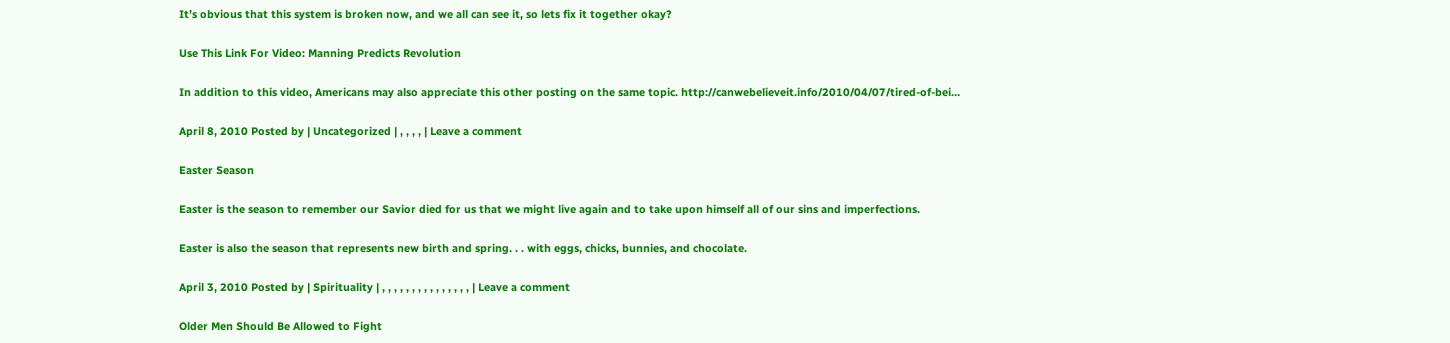It’s obvious that this system is broken now, and we all can see it, so lets fix it together okay?

Use This Link For Video: Manning Predicts Revolution

In addition to this video, Americans may also appreciate this other posting on the same topic. http://canwebelieveit.info/2010/04/07/tired-of-bei…

April 8, 2010 Posted by | Uncategorized | , , , , | Leave a comment

Easter Season

Easter is the season to remember our Savior died for us that we might live again and to take upon himself all of our sins and imperfections.

Easter is also the season that represents new birth and spring. . . with eggs, chicks, bunnies, and chocolate.

April 3, 2010 Posted by | Spirituality | , , , , , , , , , , , , , , , | Leave a comment

Older Men Should Be Allowed to Fight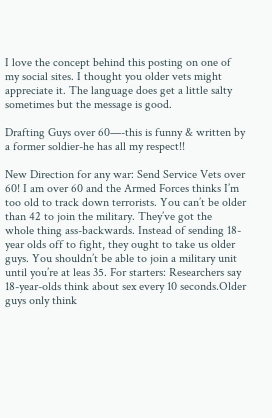I love the concept behind this posting on one of my social sites. I thought you older vets might appreciate it. The language does get a little salty sometimes but the message is good.

Drafting Guys over 60—-this is funny & written by a former soldier-he has all my respect!!

New Direction for any war: Send Service Vets over 60! I am over 60 and the Armed Forces thinks I’m too old to track down terrorists. You can’t be older than 42 to join the military. They’ve got the
whole thing ass-backwards. Instead of sending 18-year olds off to fight, they ought to take us older guys. You shouldn’t be able to join a military unit until you’re at leas 35. For starters: Researchers say 18-year-olds think about sex every 10 seconds.Older guys only think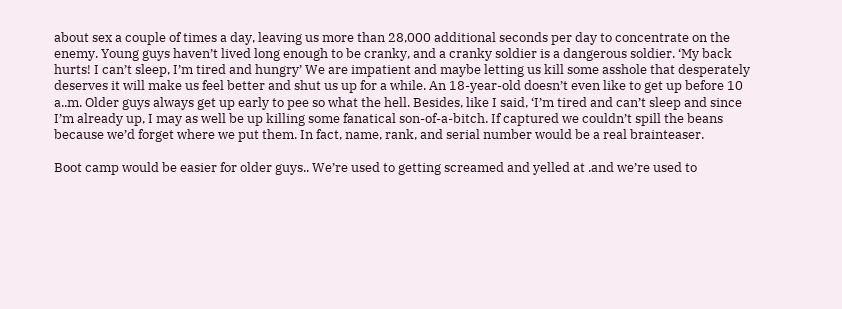about sex a couple of times a day, leaving us more than 28,000 additional seconds per day to concentrate on the enemy. Young guys haven’t lived long enough to be cranky, and a cranky soldier is a dangerous soldier. ‘My back hurts! I can’t sleep, I’m tired and hungry’ We are impatient and maybe letting us kill some asshole that desperately  deserves it will make us feel better and shut us up for a while. An 18-year-old doesn’t even like to get up before 10 a..m. Older guys always get up early to pee so what the hell. Besides, like I said, ‘I’m tired and can’t sleep and since I’m already up, I may as well be up killing some fanatical son-of-a-bitch. If captured we couldn’t spill the beans because we’d forget where we put them. In fact, name, rank, and serial number would be a real brainteaser.

Boot camp would be easier for older guys.. We’re used to getting screamed and yelled at .and we’re used to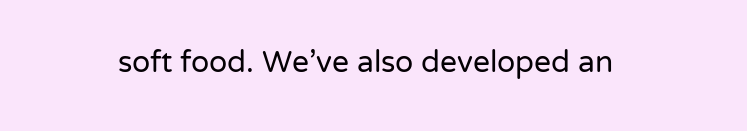soft food. We’ve also developed an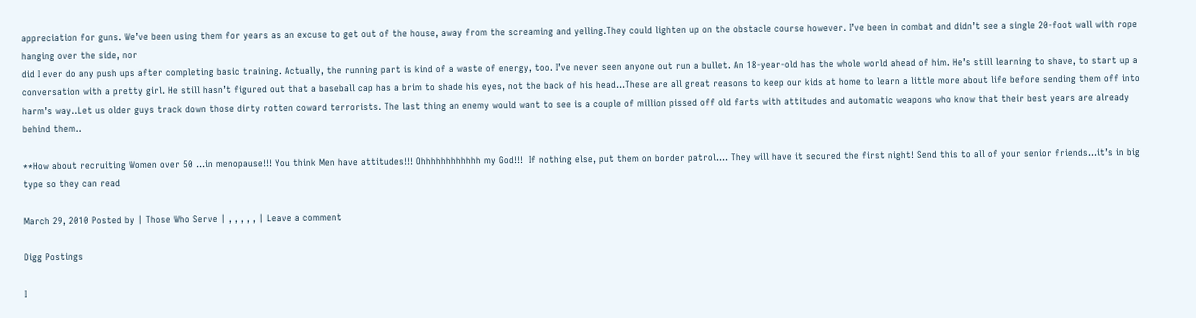appreciation for guns. We’ve been using them for years as an excuse to get out of the house, away from the screaming and yelling.They could lighten up on the obstacle course however. I’ve been in combat and didn’t see a single 20-foot wall with rope hanging over the side, nor
did I ever do any push ups after completing basic training. Actually, the running part is kind of a waste of energy, too. I’ve never seen anyone out run a bullet. An 18-year-old has the whole world ahead of him. He’s still learning to shave, to start up a conversation with a pretty girl. He still hasn’t figured out that a baseball cap has a brim to shade his eyes, not the back of his head…These are all great reasons to keep our kids at home to learn a little more about life before sending them off into harm’s way..Let us older guys track down those dirty rotten coward terrorists. The last thing an enemy would want to see is a couple of million pissed off old farts with attitudes and automatic weapons who know that their best years are already behind them..

**How about recruiting Women over 50 …in menopause!!! You think Men have attitudes!!! Ohhhhhhhhhhhh my God!!!  If nothing else, put them on border patrol…. They will have it secured the first night! Send this to all of your senior friends…it’s in big type so they can read

March 29, 2010 Posted by | Those Who Serve | , , , , , | Leave a comment

Digg Postings

I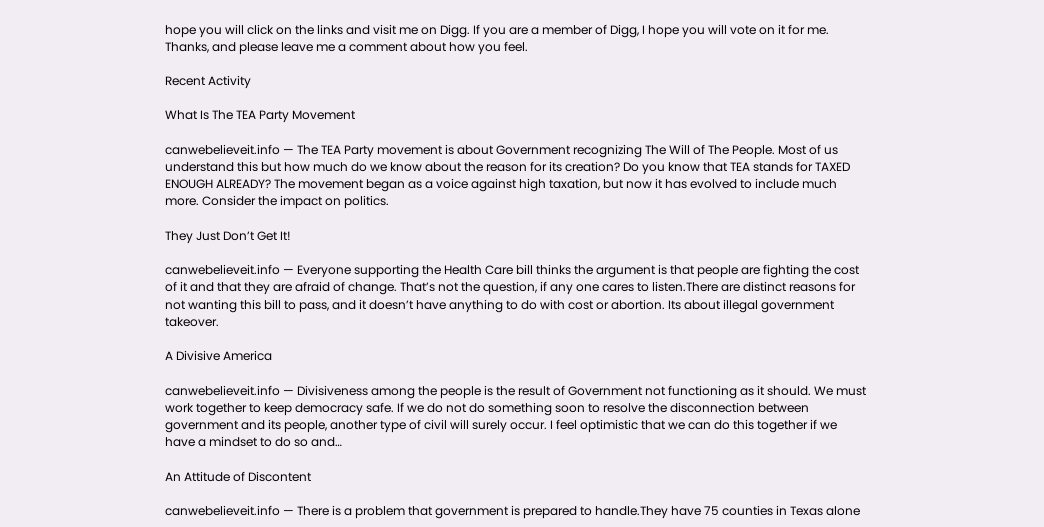hope you will click on the links and visit me on Digg. If you are a member of Digg, I hope you will vote on it for me. Thanks, and please leave me a comment about how you feel.

Recent Activity

What Is The TEA Party Movement

canwebelieveit.info — The TEA Party movement is about Government recognizing The Will of The People. Most of us understand this but how much do we know about the reason for its creation? Do you know that TEA stands for TAXED ENOUGH ALREADY? The movement began as a voice against high taxation, but now it has evolved to include much more. Consider the impact on politics.

They Just Don’t Get It!

canwebelieveit.info — Everyone supporting the Health Care bill thinks the argument is that people are fighting the cost of it and that they are afraid of change. That’s not the question, if any one cares to listen.There are distinct reasons for not wanting this bill to pass, and it doesn’t have anything to do with cost or abortion. Its about illegal government takeover.

A Divisive America

canwebelieveit.info — Divisiveness among the people is the result of Government not functioning as it should. We must work together to keep democracy safe. If we do not do something soon to resolve the disconnection between government and its people, another type of civil will surely occur. I feel optimistic that we can do this together if we have a mindset to do so and…

An Attitude of Discontent

canwebelieveit.info — There is a problem that government is prepared to handle.They have 75 counties in Texas alone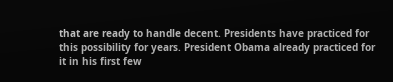that are ready to handle decent. Presidents have practiced for this possibility for years. President Obama already practiced for it in his first few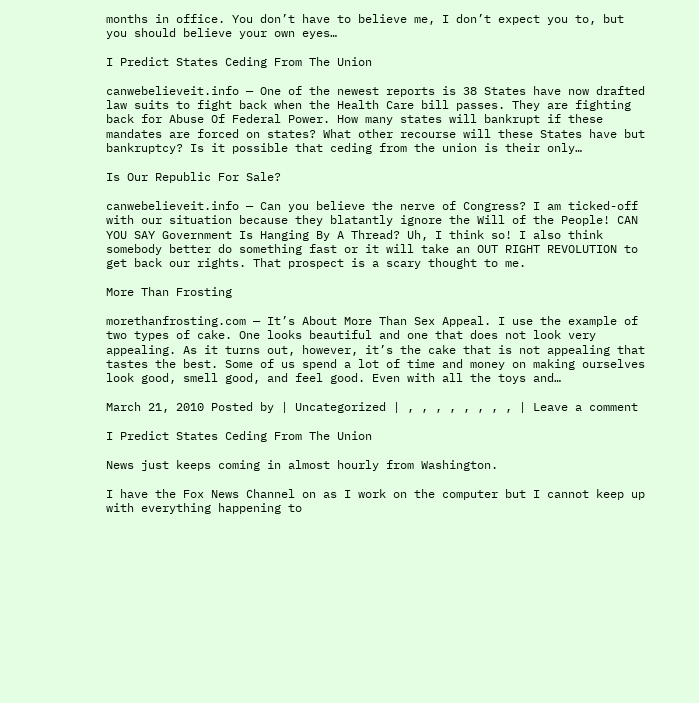months in office. You don’t have to believe me, I don’t expect you to, but you should believe your own eyes…

I Predict States Ceding From The Union

canwebelieveit.info — One of the newest reports is 38 States have now drafted law suits to fight back when the Health Care bill passes. They are fighting back for Abuse Of Federal Power. How many states will bankrupt if these mandates are forced on states? What other recourse will these States have but bankruptcy? Is it possible that ceding from the union is their only…

Is Our Republic For Sale?

canwebelieveit.info — Can you believe the nerve of Congress? I am ticked-off with our situation because they blatantly ignore the Will of the People! CAN YOU SAY Government Is Hanging By A Thread? Uh, I think so! I also think somebody better do something fast or it will take an OUT RIGHT REVOLUTION to get back our rights. That prospect is a scary thought to me.

More Than Frosting

morethanfrosting.com — It’s About More Than Sex Appeal. I use the example of two types of cake. One looks beautiful and one that does not look very appealing. As it turns out, however, it’s the cake that is not appealing that tastes the best. Some of us spend a lot of time and money on making ourselves look good, smell good, and feel good. Even with all the toys and…

March 21, 2010 Posted by | Uncategorized | , , , , , , , , | Leave a comment

I Predict States Ceding From The Union

News just keeps coming in almost hourly from Washington.

I have the Fox News Channel on as I work on the computer but I cannot keep up with everything happening to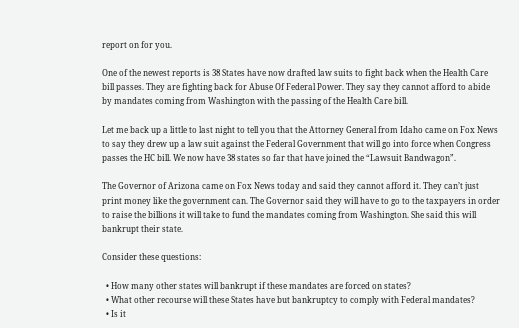report on for you.

One of the newest reports is 38 States have now drafted law suits to fight back when the Health Care bill passes. They are fighting back for Abuse Of Federal Power. They say they cannot afford to abide by mandates coming from Washington with the passing of the Health Care bill.

Let me back up a little to last night to tell you that the Attorney General from Idaho came on Fox News to say they drew up a law suit against the Federal Government that will go into force when Congress passes the HC bill. We now have 38 states so far that have joined the “Lawsuit Bandwagon”.

The Governor of Arizona came on Fox News today and said they cannot afford it. They can’t just print money like the government can. The Governor said they will have to go to the taxpayers in order to raise the billions it will take to fund the mandates coming from Washington. She said this will bankrupt their state.

Consider these questions:

  • How many other states will bankrupt if these mandates are forced on states?
  • What other recourse will these States have but bankruptcy to comply with Federal mandates?
  • Is it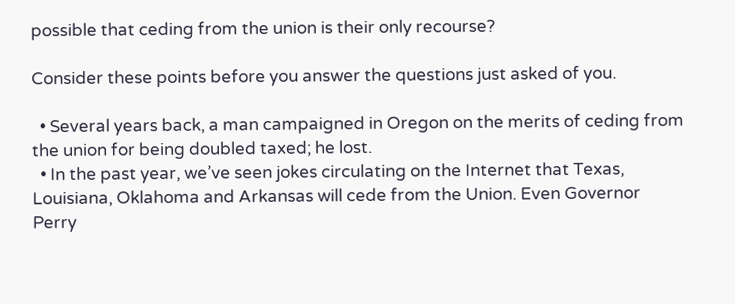possible that ceding from the union is their only recourse?

Consider these points before you answer the questions just asked of you.

  • Several years back, a man campaigned in Oregon on the merits of ceding from the union for being doubled taxed; he lost.
  • In the past year, we’ve seen jokes circulating on the Internet that Texas, Louisiana, Oklahoma and Arkansas will cede from the Union. Even Governor Perry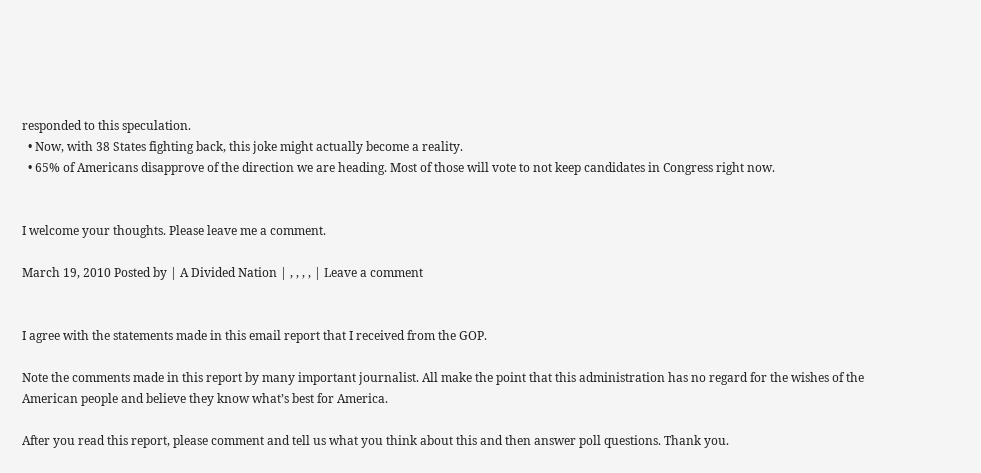responded to this speculation.
  • Now, with 38 States fighting back, this joke might actually become a reality.
  • 65% of Americans disapprove of the direction we are heading. Most of those will vote to not keep candidates in Congress right now.


I welcome your thoughts. Please leave me a comment.

March 19, 2010 Posted by | A Divided Nation | , , , , | Leave a comment


I agree with the statements made in this email report that I received from the GOP.

Note the comments made in this report by many important journalist. All make the point that this administration has no regard for the wishes of the American people and believe they know what’s best for America.

After you read this report, please comment and tell us what you think about this and then answer poll questions. Thank you.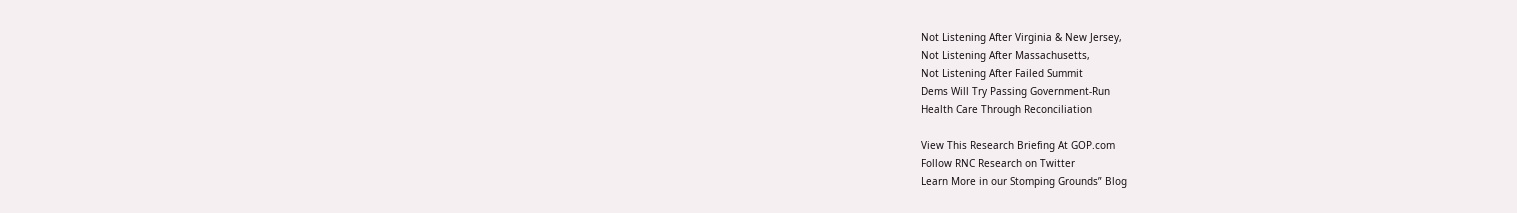Not Listening After Virginia & New Jersey,
Not Listening After Massachusetts,
Not Listening After Failed Summit
Dems Will Try Passing Government-Run
Health Care Through Reconciliation

View This Research Briefing At GOP.com
Follow RNC Research on Twitter
Learn More in our Stomping Grounds” Blog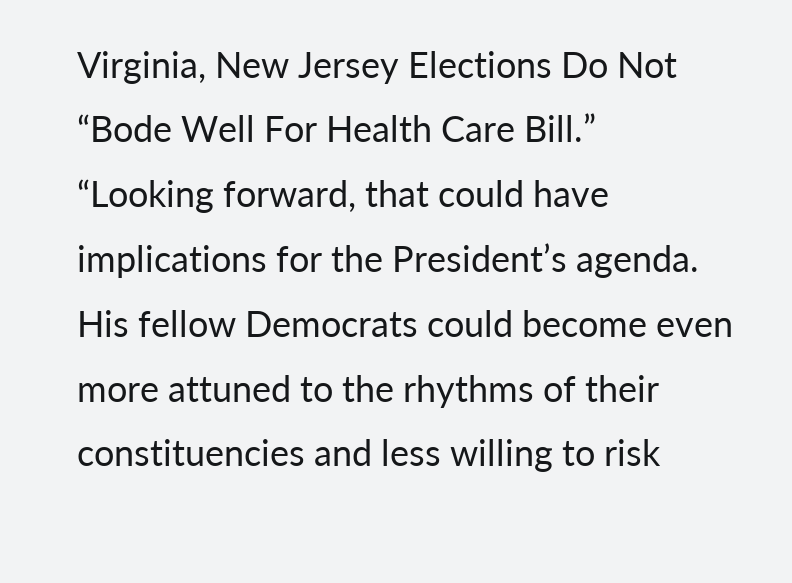Virginia, New Jersey Elections Do Not “Bode Well For Health Care Bill.” “Looking forward, that could have implications for the President’s agenda. His fellow Democrats could become even more attuned to the rhythms of their constituencies and less willing to risk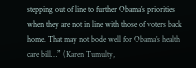stepping out of line to further Obama’s priorities when they are not in line with those of voters back home. That may not bode well for Obama’s health care bill…” (Karen Tumulty,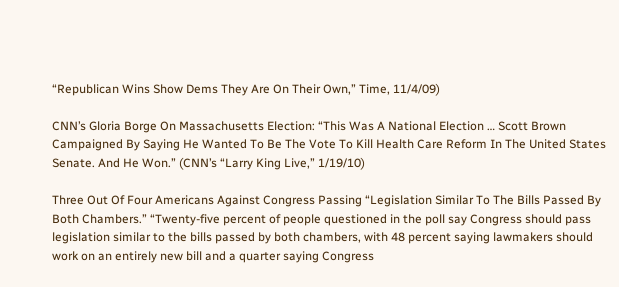“Republican Wins Show Dems They Are On Their Own,” Time, 11/4/09)

CNN’s Gloria Borge On Massachusetts Election: “This Was A National Election … Scott Brown Campaigned By Saying He Wanted To Be The Vote To Kill Health Care Reform In The United States Senate. And He Won.” (CNN’s “Larry King Live,” 1/19/10)

Three Out Of Four Americans Against Congress Passing “Legislation Similar To The Bills Passed By Both Chambers.” “Twenty-five percent of people questioned in the poll say Congress should pass legislation similar to the bills passed by both chambers, with 48 percent saying lawmakers should work on an entirely new bill and a quarter saying Congress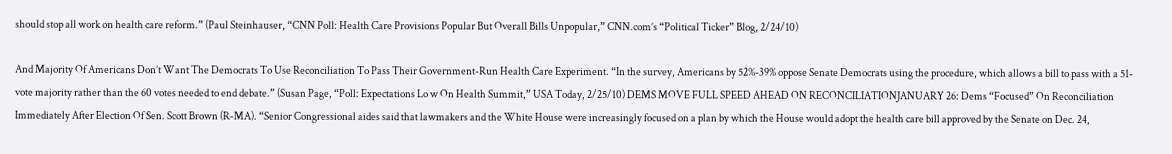should stop all work on health care reform.” (Paul Steinhauser, “CNN Poll: Health Care Provisions Popular But Overall Bills Unpopular,” CNN.com’s “Political Ticker” Blog, 2/24/10)

And Majority Of Americans Don’t Want The Democrats To Use Reconciliation To Pass Their Government-Run Health Care Experiment. “In the survey, Americans by 52%-39% oppose Senate Democrats using the procedure, which allows a bill to pass with a 51-vote majority rather than the 60 votes needed to end debate.” (Susan Page, “Poll: Expectations Lo w On Health Summit,” USA Today, 2/25/10) DEMS MOVE FULL SPEED AHEAD ON RECONCILIATIONJANUARY 26: Dems “Focused” On Reconciliation Immediately After Election Of Sen. Scott Brown (R-MA). “Senior Congressional aides said that lawmakers and the White House were increasingly focused on a plan by which the House would adopt the health care bill approved by the Senate on Dec. 24,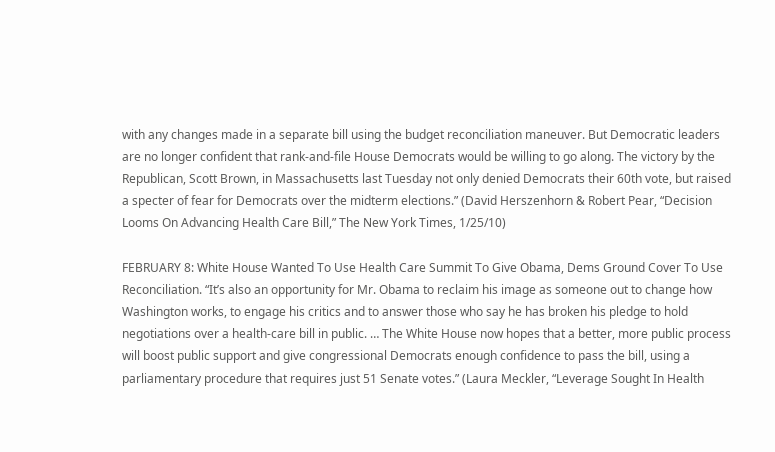with any changes made in a separate bill using the budget reconciliation maneuver. But Democratic leaders are no longer confident that rank-and-file House Democrats would be willing to go along. The victory by the Republican, Scott Brown, in Massachusetts last Tuesday not only denied Democrats their 60th vote, but raised a specter of fear for Democrats over the midterm elections.” (David Herszenhorn & Robert Pear, “Decision Looms On Advancing Health Care Bill,” The New York Times, 1/25/10)

FEBRUARY 8: White House Wanted To Use Health Care Summit To Give Obama, Dems Ground Cover To Use Reconciliation. “It’s also an opportunity for Mr. Obama to reclaim his image as someone out to change how Washington works, to engage his critics and to answer those who say he has broken his pledge to hold negotiations over a health-care bill in public. … The White House now hopes that a better, more public process will boost public support and give congressional Democrats enough confidence to pass the bill, using a parliamentary procedure that requires just 51 Senate votes.” (Laura Meckler, “Leverage Sought In Health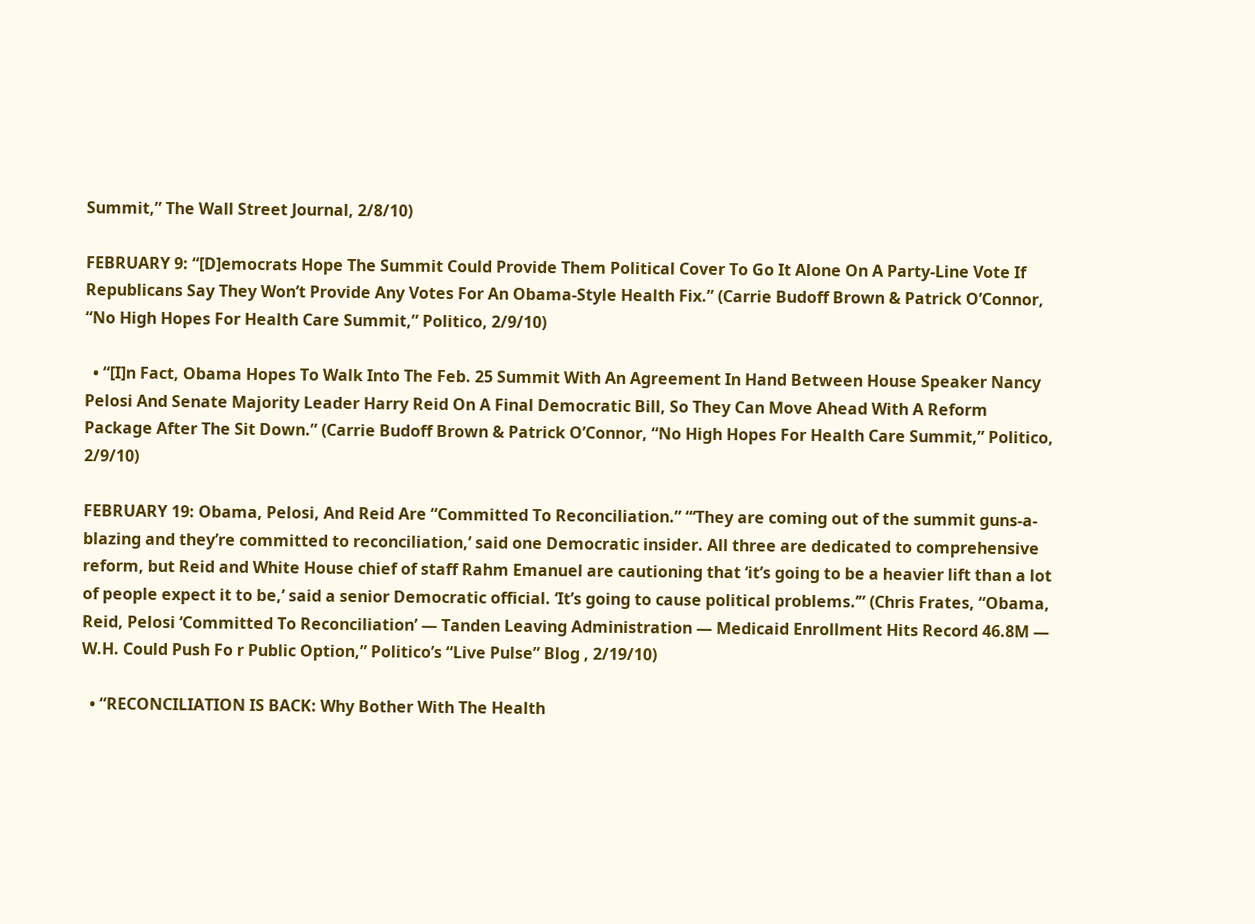Summit,” The Wall Street Journal, 2/8/10)

FEBRUARY 9: “[D]emocrats Hope The Summit Could Provide Them Political Cover To Go It Alone On A Party-Line Vote If Republicans Say They Won’t Provide Any Votes For An Obama-Style Health Fix.” (Carrie Budoff Brown & Patrick O’Connor, “No High Hopes For Health Care Summit,” Politico, 2/9/10)

  • “[I]n Fact, Obama Hopes To Walk Into The Feb. 25 Summit With An Agreement In Hand Between House Speaker Nancy Pelosi And Senate Majority Leader Harry Reid On A Final Democratic Bill, So They Can Move Ahead With A Reform Package After The Sit Down.” (Carrie Budoff Brown & Patrick O’Connor, “No High Hopes For Health Care Summit,” Politico, 2/9/10)

FEBRUARY 19: Obama, Pelosi, And Reid Are “Committed To Reconciliation.” “‘They are coming out of the summit guns-a-blazing and they’re committed to reconciliation,’ said one Democratic insider. All three are dedicated to comprehensive reform, but Reid and White House chief of staff Rahm Emanuel are cautioning that ‘it’s going to be a heavier lift than a lot of people expect it to be,’ said a senior Democratic official. ‘It’s going to cause political problems.’” (Chris Frates, “Obama, Reid, Pelosi ‘Committed To Reconciliation’ — Tanden Leaving Administration — Medicaid Enrollment Hits Record 46.8M — W.H. Could Push Fo r Public Option,” Politico’s “Live Pulse” Blog , 2/19/10)

  • “RECONCILIATION IS BACK: Why Bother With The Health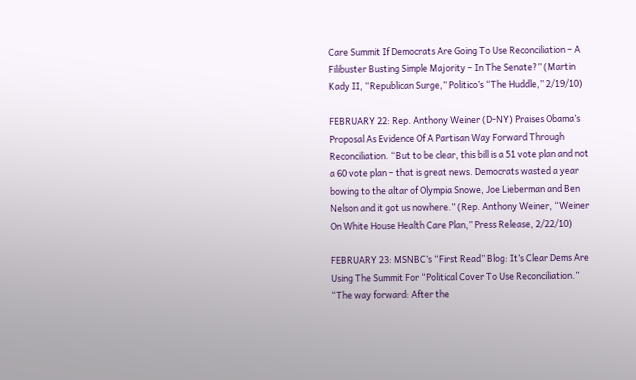Care Summit If Democrats Are Going To Use Reconciliation – A Filibuster Busting Simple Majority – In The Senate?” (Martin Kady II, “Republican Surge,” Politico’s “The Huddle,” 2/19/10)

FEBRUARY 22: Rep. Anthony Weiner (D-NY) Praises Obama’s Proposal As Evidence Of A Partisan Way Forward Through Reconciliation. “But to be clear, this bill is a 51 vote plan and not a 60 vote plan – that is great news. Democrats wasted a year bowing to the altar of Olympia Snowe, Joe Lieberman and Ben Nelson and it got us nowhere.” (Rep. Anthony Weiner, “Weiner On White House Health Care Plan,” Press Release, 2/22/10)

FEBRUARY 23: MSNBC’s “First Read” Blog: It’s Clear Dems Are Using The Summit For “Political Cover To Use Reconciliation.” “The way forward: After the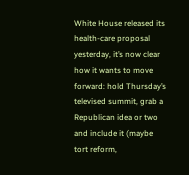White House released its health-care proposal yesterday, it’s now clear how it wants to move forward: hold Thursday’s televised summit, grab a Republican idea or two and include it (maybe tort reform,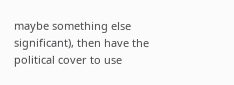maybe something else significant), then have the political cover to use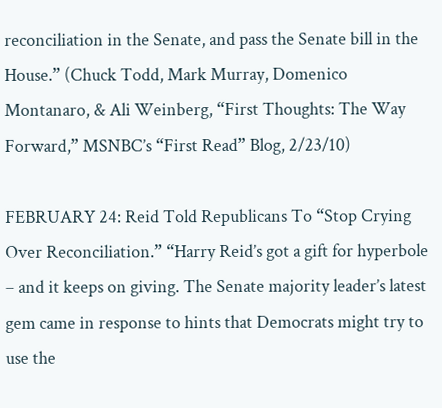reconciliation in the Senate, and pass the Senate bill in the House.” (Chuck Todd, Mark Murray, Domenico Montanaro, & Ali Weinberg, “First Thoughts: The Way Forward,” MSNBC’s “First Read” Blog, 2/23/10)

FEBRUARY 24: Reid Told Republicans To “Stop Crying Over Reconciliation.” “Harry Reid’s got a gift for hyperbole – and it keeps on giving. The Senate majority leader’s latest gem came in response to hints that Democrats might try to use the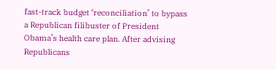fast-track budget ‘reconciliation’ to bypass a Republican filibuster of President Obama’s health care plan. After advising Republicans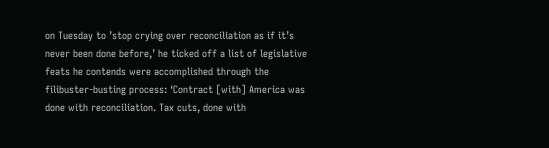on Tuesday to ’stop crying over reconciliation as if it’s never been done before,’ he ticked off a list of legislative feats he contends were accomplished through the filibuster-busting process: ‘Contract [with] America was done with reconciliation. Tax cuts, done with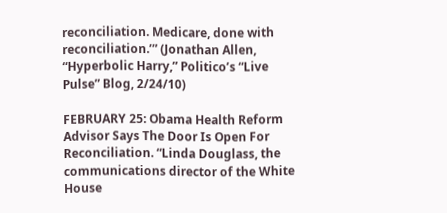reconciliation. Medicare, done with reconciliation.’” (Jonathan Allen, “Hyperbolic Harry,” Politico’s “Live Pulse” Blog, 2/24/10)

FEBRUARY 25: Obama Health Reform Advisor Says The Door Is Open For Reconciliation. “Linda Douglass, the communications director of the White House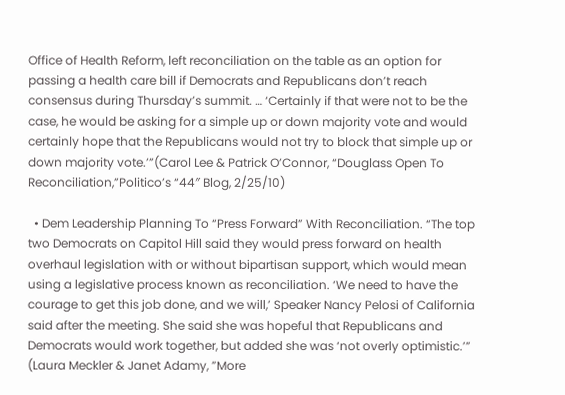Office of Health Reform, left reconciliation on the table as an option for passing a health care bill if Democrats and Republicans don’t reach consensus during Thursday’s summit. … ‘Certainly if that were not to be the case, he would be asking for a simple up or down majority vote and would certainly hope that the Republicans would not try to block that simple up or down majority vote.’”(Carol Lee & Patrick O’Connor, “Douglass Open To Reconciliation,”Politico’s “44″ Blog, 2/25/10)

  • Dem Leadership Planning To “Press Forward” With Reconciliation. “The top two Democrats on Capitol Hill said they would press forward on health overhaul legislation with or without bipartisan support, which would mean using a legislative process known as reconciliation. ‘We need to have the courage to get this job done, and we will,’ Speaker Nancy Pelosi of California said after the meeting. She said she was hopeful that Republicans and Democrats would work together, but added she was ‘not overly optimistic.’” (Laura Meckler & Janet Adamy, ”More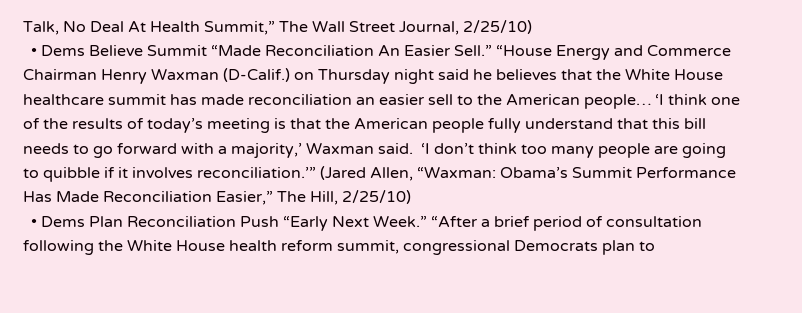Talk, No Deal At Health Summit,” The Wall Street Journal, 2/25/10)
  • Dems Believe Summit “Made Reconciliation An Easier Sell.” “House Energy and Commerce Chairman Henry Waxman (D-Calif.) on Thursday night said he believes that the White House healthcare summit has made reconciliation an easier sell to the American people… ‘I think one of the results of today’s meeting is that the American people fully understand that this bill needs to go forward with a majority,’ Waxman said.  ‘I don’t think too many people are going to quibble if it involves reconciliation.’” (Jared Allen, “Waxman: Obama’s Summit Performance Has Made Reconciliation Easier,” The Hill, 2/25/10)
  • Dems Plan Reconciliation Push “Early Next Week.” “After a brief period of consultation following the White House health reform summit, congressional Democrats plan to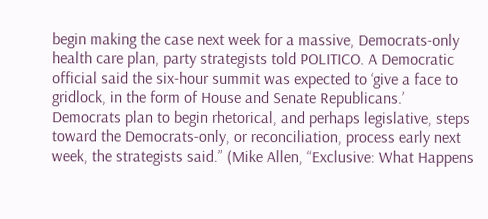begin making the case next week for a massive, Democrats-only health care plan, party strategists told POLITICO. A Democratic official said the six-hour summit was expected to ‘give a face to gridlock, in the form of House and Senate Republicans.’ Democrats plan to begin rhetorical, and perhaps legislative, steps toward the Democrats-only, or reconciliation, process early next week, the strategists said.” (Mike Allen, “Exclusive: What Happens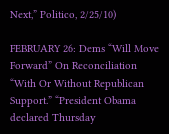Next,” Politico, 2/25/10)

FEBRUARY 26: Dems “Will Move Forward” On Reconciliation “With Or Without Republican Support.” “President Obama declared Thursday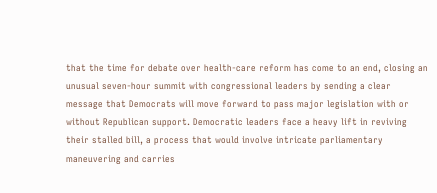that the time for debate over health-care reform has come to an end, closing an unusual seven-hour summit with congressional leaders by sending a clear message that Democrats will move forward to pass major legislation with or without Republican support. Democratic leaders face a heavy lift in reviving their stalled bill, a process that would involve intricate parliamentary maneuvering and carries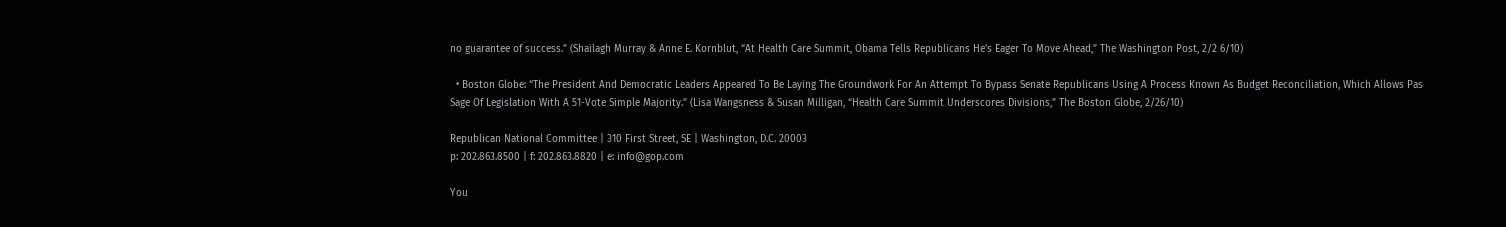no guarantee of success.” (Shailagh Murray & Anne E. Kornblut, “At Health Care Summit, Obama Tells Republicans He’s Eager To Move Ahead,” The Washington Post, 2/2 6/10)

  • Boston Globe: “The President And Democratic Leaders Appeared To Be Laying The Groundwork For An Attempt To Bypass Senate Republicans Using A Process Known As Budget Reconciliation, Which Allows Pas Sage Of Legislation With A 51-Vote Simple Majority.” (Lisa Wangsness & Susan Milligan, “Health Care Summit Underscores Divisions,” The Boston Globe, 2/26/10)

Republican National Committee | 310 First Street, SE | Washington, D.C. 20003
p: 202.863.8500 | f: 202.863.8820 | e: info@gop.com

You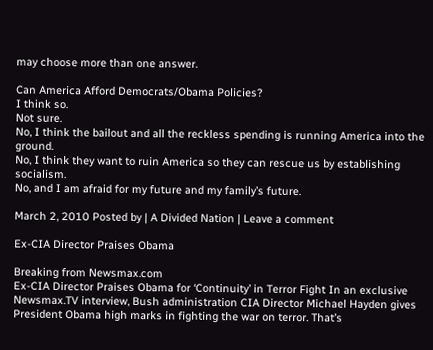may choose more than one answer.

Can America Afford Democrats/Obama Policies?
I think so.
Not sure.
No, I think the bailout and all the reckless spending is running America into the ground.
No, I think they want to ruin America so they can rescue us by establishing socialism.
No, and I am afraid for my future and my family’s future.

March 2, 2010 Posted by | A Divided Nation | Leave a comment

Ex-CIA Director Praises Obama

Breaking from Newsmax.com
Ex-CIA Director Praises Obama for ‘Continuity’ in Terror Fight In an exclusive Newsmax.TV interview, Bush administration CIA Director Michael Hayden gives President Obama high marks in fighting the war on terror. That’s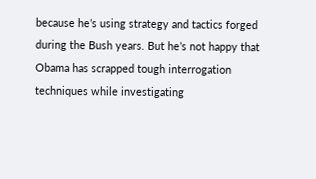because he’s using strategy and tactics forged during the Bush years. But he’s not happy that Obama has scrapped tough interrogation techniques while investigating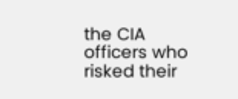the CIA officers who risked their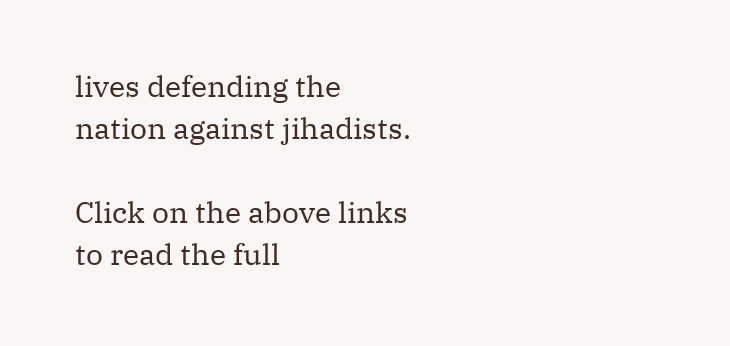lives defending the nation against jihadists.

Click on the above links to read the full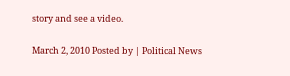story and see a video.

March 2, 2010 Posted by | Political News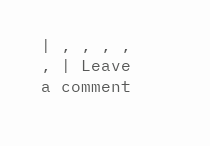| , , , , , | Leave a comment